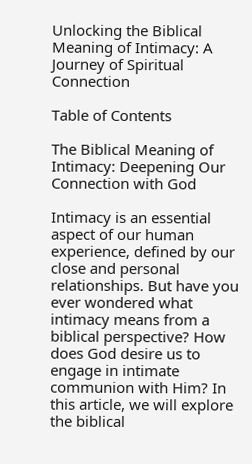Unlocking the Biblical Meaning of Intimacy: A Journey of Spiritual Connection

Table of Contents

The Biblical Meaning of Intimacy: Deepening Our Connection with God

Intimacy is an essential aspect of our human experience, defined by our close and personal relationships. But have you ever wondered what intimacy means from a biblical perspective? How does God desire us to engage in intimate communion with Him? In this article, we will explore the biblical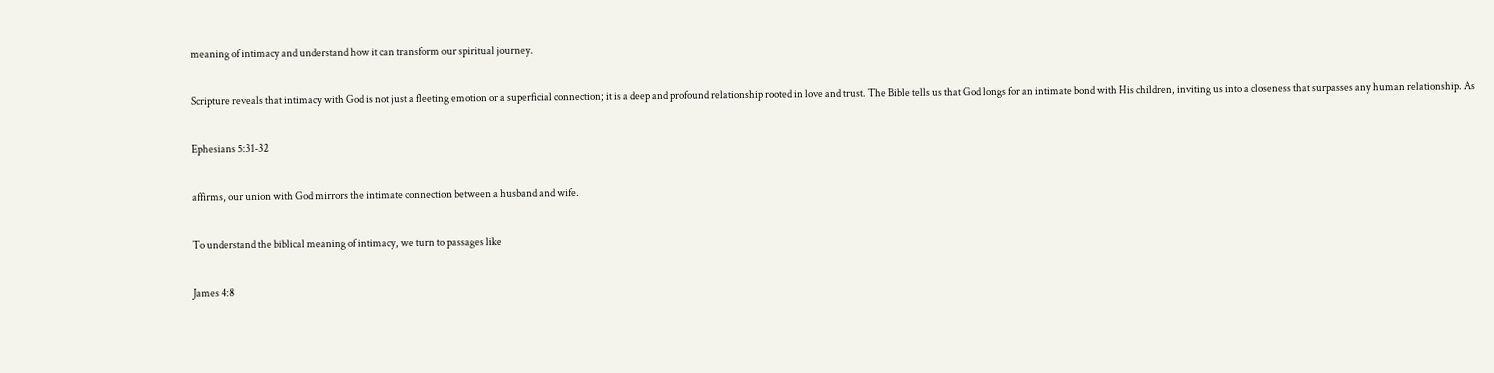meaning of intimacy and understand how it can transform our spiritual journey.

Scripture reveals that intimacy with God is not just a fleeting emotion or a superficial connection; it is a deep and profound relationship rooted in love and trust. The Bible tells us that God longs for an intimate bond with His children, inviting us into a closeness that surpasses any human relationship. As

Ephesians 5:31-32

affirms, our union with God mirrors the intimate connection between a husband and wife.

To understand the biblical meaning of intimacy, we turn to passages like

James 4:8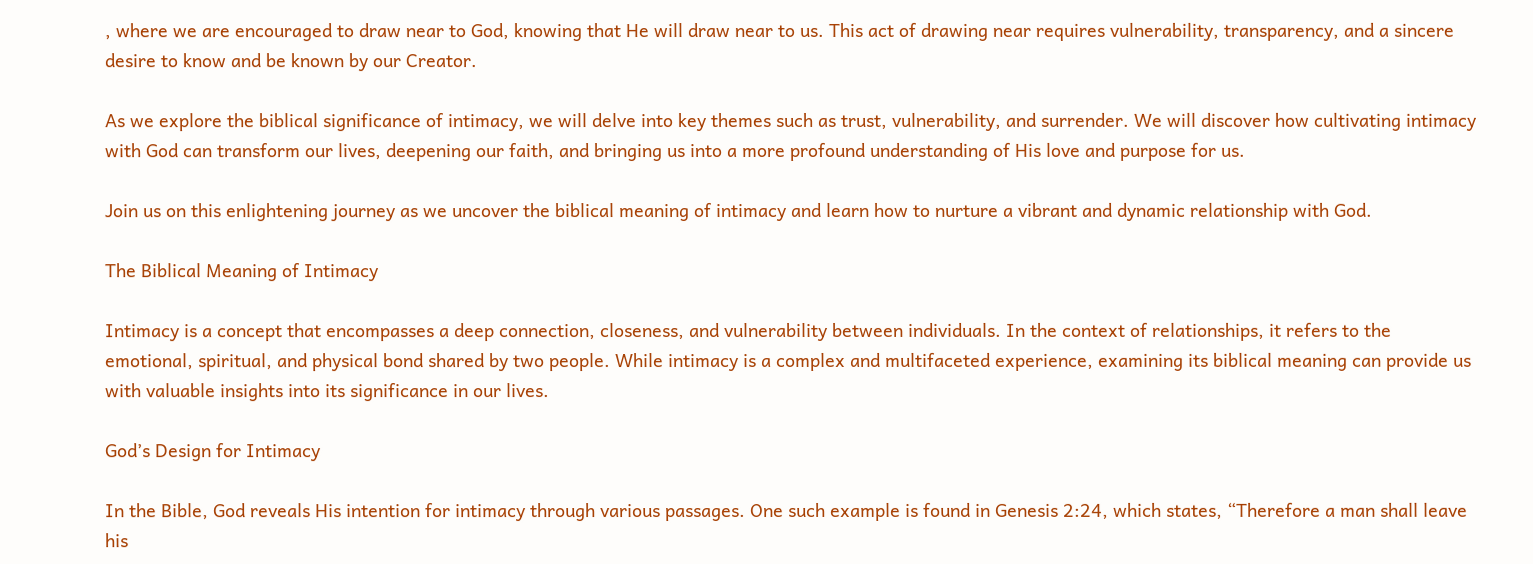, where we are encouraged to draw near to God, knowing that He will draw near to us. This act of drawing near requires vulnerability, transparency, and a sincere desire to know and be known by our Creator.

As we explore the biblical significance of intimacy, we will delve into key themes such as trust, vulnerability, and surrender. We will discover how cultivating intimacy with God can transform our lives, deepening our faith, and bringing us into a more profound understanding of His love and purpose for us.

Join us on this enlightening journey as we uncover the biblical meaning of intimacy and learn how to nurture a vibrant and dynamic relationship with God.

The Biblical Meaning of Intimacy

Intimacy is a concept that encompasses a deep connection, closeness, and vulnerability between individuals. In the context of relationships, it refers to the emotional, spiritual, and physical bond shared by two people. While intimacy is a complex and multifaceted experience, examining its biblical meaning can provide us with valuable insights into its significance in our lives.

God’s Design for Intimacy

In the Bible, God reveals His intention for intimacy through various passages. One such example is found in Genesis 2:24, which states, “Therefore a man shall leave his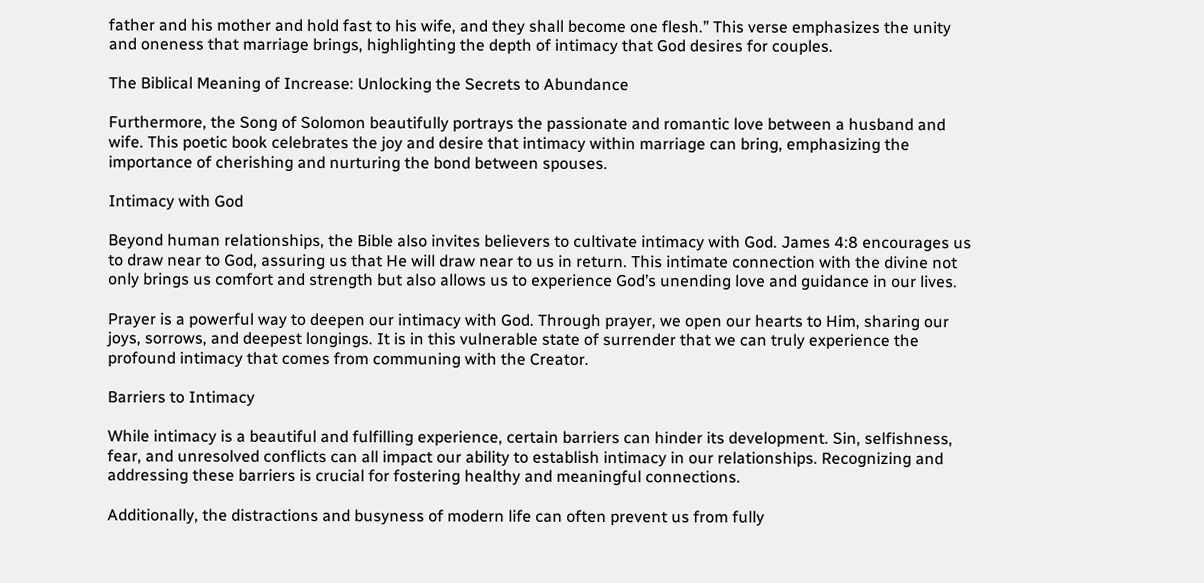father and his mother and hold fast to his wife, and they shall become one flesh.” This verse emphasizes the unity and oneness that marriage brings, highlighting the depth of intimacy that God desires for couples.

The Biblical Meaning of Increase: Unlocking the Secrets to Abundance

Furthermore, the Song of Solomon beautifully portrays the passionate and romantic love between a husband and wife. This poetic book celebrates the joy and desire that intimacy within marriage can bring, emphasizing the importance of cherishing and nurturing the bond between spouses.

Intimacy with God

Beyond human relationships, the Bible also invites believers to cultivate intimacy with God. James 4:8 encourages us to draw near to God, assuring us that He will draw near to us in return. This intimate connection with the divine not only brings us comfort and strength but also allows us to experience God’s unending love and guidance in our lives.

Prayer is a powerful way to deepen our intimacy with God. Through prayer, we open our hearts to Him, sharing our joys, sorrows, and deepest longings. It is in this vulnerable state of surrender that we can truly experience the profound intimacy that comes from communing with the Creator.

Barriers to Intimacy

While intimacy is a beautiful and fulfilling experience, certain barriers can hinder its development. Sin, selfishness, fear, and unresolved conflicts can all impact our ability to establish intimacy in our relationships. Recognizing and addressing these barriers is crucial for fostering healthy and meaningful connections.

Additionally, the distractions and busyness of modern life can often prevent us from fully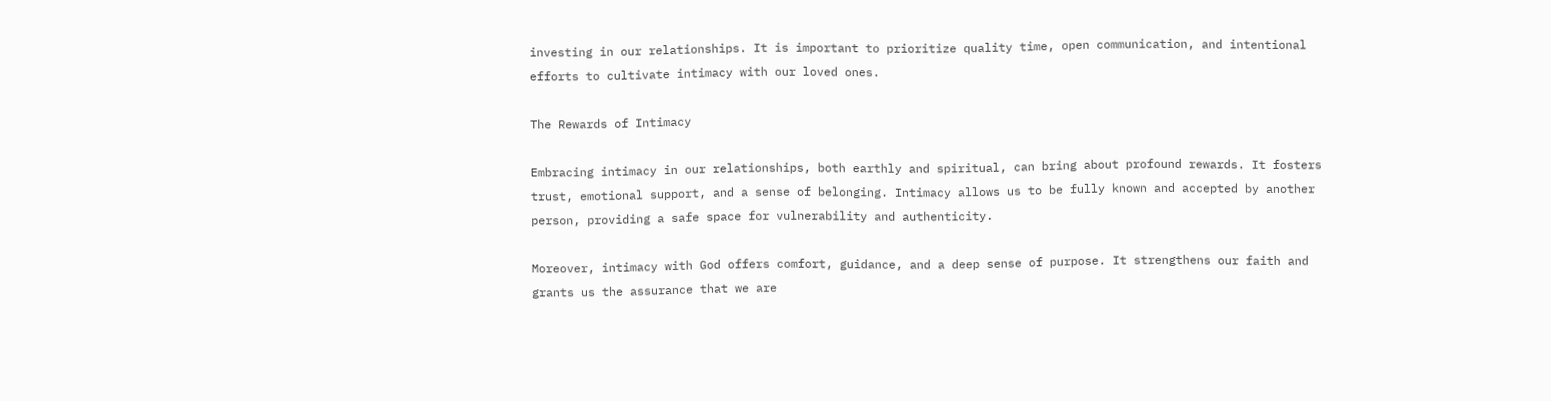investing in our relationships. It is important to prioritize quality time, open communication, and intentional efforts to cultivate intimacy with our loved ones.

The Rewards of Intimacy

Embracing intimacy in our relationships, both earthly and spiritual, can bring about profound rewards. It fosters trust, emotional support, and a sense of belonging. Intimacy allows us to be fully known and accepted by another person, providing a safe space for vulnerability and authenticity.

Moreover, intimacy with God offers comfort, guidance, and a deep sense of purpose. It strengthens our faith and grants us the assurance that we are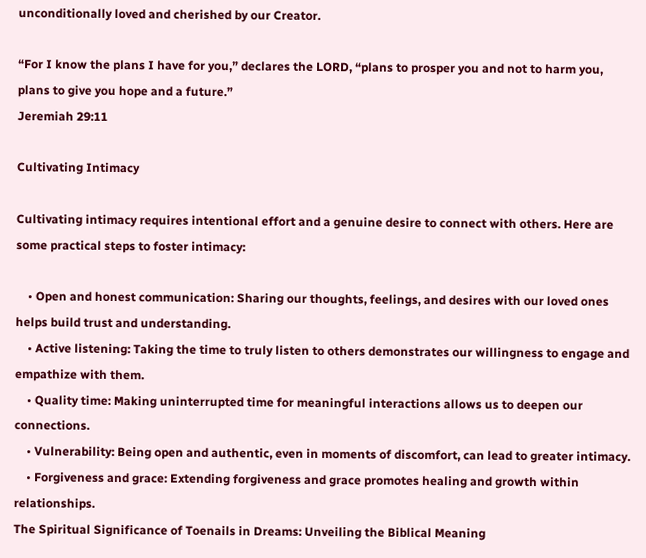unconditionally loved and cherished by our Creator.

“For I know the plans I have for you,” declares the LORD, “plans to prosper you and not to harm you, plans to give you hope and a future.”
Jeremiah 29:11

Cultivating Intimacy

Cultivating intimacy requires intentional effort and a genuine desire to connect with others. Here are some practical steps to foster intimacy:

    • Open and honest communication: Sharing our thoughts, feelings, and desires with our loved ones helps build trust and understanding.
    • Active listening: Taking the time to truly listen to others demonstrates our willingness to engage and empathize with them.
    • Quality time: Making uninterrupted time for meaningful interactions allows us to deepen our connections.
    • Vulnerability: Being open and authentic, even in moments of discomfort, can lead to greater intimacy.
    • Forgiveness and grace: Extending forgiveness and grace promotes healing and growth within relationships.
The Spiritual Significance of Toenails in Dreams: Unveiling the Biblical Meaning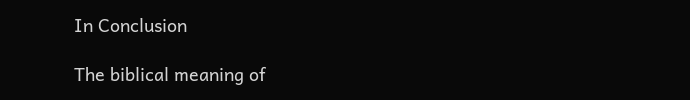In Conclusion

The biblical meaning of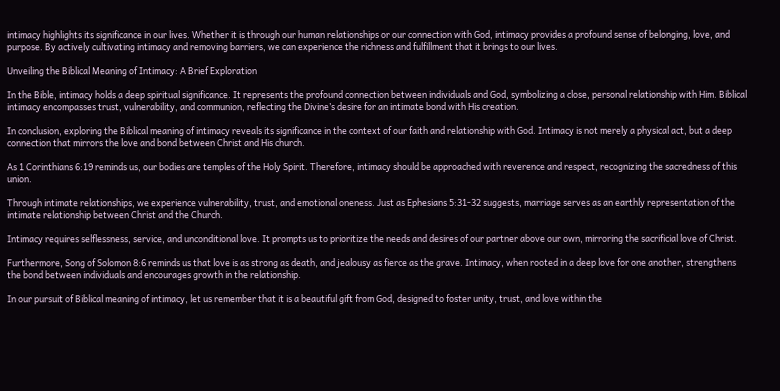intimacy highlights its significance in our lives. Whether it is through our human relationships or our connection with God, intimacy provides a profound sense of belonging, love, and purpose. By actively cultivating intimacy and removing barriers, we can experience the richness and fulfillment that it brings to our lives.

Unveiling the Biblical Meaning of Intimacy: A Brief Exploration

In the Bible, intimacy holds a deep spiritual significance. It represents the profound connection between individuals and God, symbolizing a close, personal relationship with Him. Biblical intimacy encompasses trust, vulnerability, and communion, reflecting the Divine’s desire for an intimate bond with His creation.

In conclusion, exploring the Biblical meaning of intimacy reveals its significance in the context of our faith and relationship with God. Intimacy is not merely a physical act, but a deep connection that mirrors the love and bond between Christ and His church.

As 1 Corinthians 6:19 reminds us, our bodies are temples of the Holy Spirit. Therefore, intimacy should be approached with reverence and respect, recognizing the sacredness of this union.

Through intimate relationships, we experience vulnerability, trust, and emotional oneness. Just as Ephesians 5:31-32 suggests, marriage serves as an earthly representation of the intimate relationship between Christ and the Church.

Intimacy requires selflessness, service, and unconditional love. It prompts us to prioritize the needs and desires of our partner above our own, mirroring the sacrificial love of Christ.

Furthermore, Song of Solomon 8:6 reminds us that love is as strong as death, and jealousy as fierce as the grave. Intimacy, when rooted in a deep love for one another, strengthens the bond between individuals and encourages growth in the relationship.

In our pursuit of Biblical meaning of intimacy, let us remember that it is a beautiful gift from God, designed to foster unity, trust, and love within the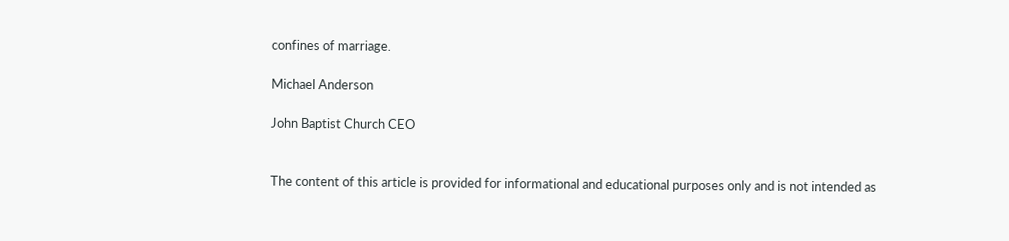confines of marriage.

Michael Anderson

John Baptist Church CEO


The content of this article is provided for informational and educational purposes only and is not intended as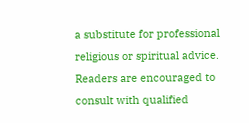a substitute for professional religious or spiritual advice. Readers are encouraged to consult with qualified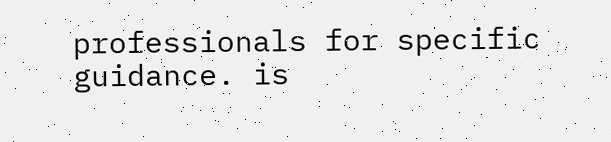professionals for specific guidance. is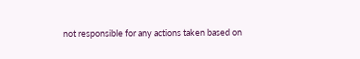not responsible for any actions taken based on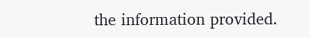the information provided.